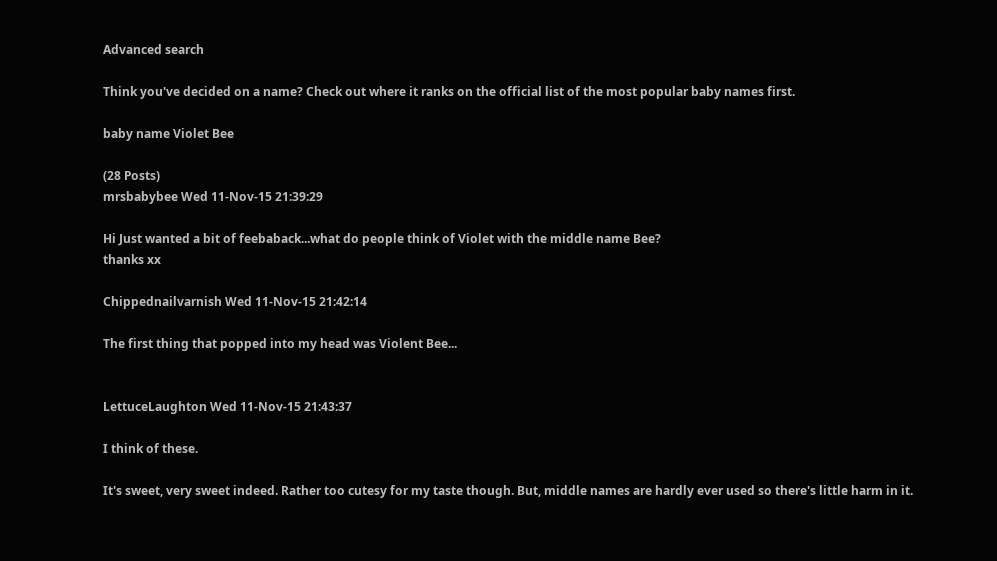Advanced search

Think you've decided on a name? Check out where it ranks on the official list of the most popular baby names first.

baby name Violet Bee

(28 Posts)
mrsbabybee Wed 11-Nov-15 21:39:29

Hi Just wanted a bit of feebaback...what do people think of Violet with the middle name Bee?
thanks xx

Chippednailvarnish Wed 11-Nov-15 21:42:14

The first thing that popped into my head was Violent Bee...


LettuceLaughton Wed 11-Nov-15 21:43:37

I think of these.

It's sweet, very sweet indeed. Rather too cutesy for my taste though. But, middle names are hardly ever used so there's little harm in it.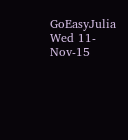GoEasyJulia Wed 11-Nov-15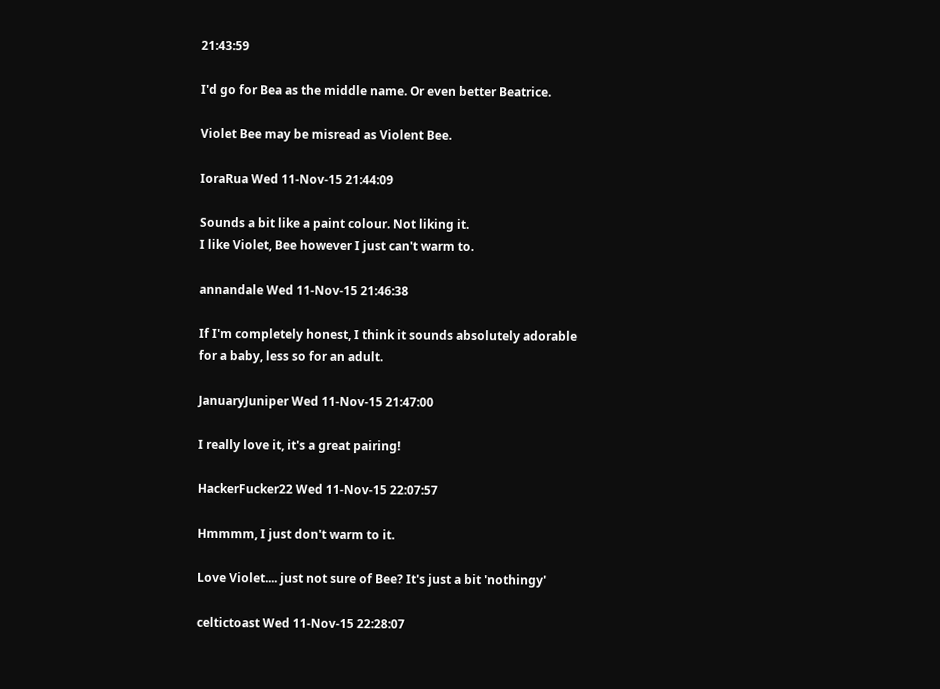21:43:59

I'd go for Bea as the middle name. Or even better Beatrice.

Violet Bee may be misread as Violent Bee.

IoraRua Wed 11-Nov-15 21:44:09

Sounds a bit like a paint colour. Not liking it.
I like Violet, Bee however I just can't warm to.

annandale Wed 11-Nov-15 21:46:38

If I'm completely honest, I think it sounds absolutely adorable for a baby, less so for an adult.

JanuaryJuniper Wed 11-Nov-15 21:47:00

I really love it, it's a great pairing!

HackerFucker22 Wed 11-Nov-15 22:07:57

Hmmmm, I just don't warm to it.

Love Violet.... just not sure of Bee? It's just a bit 'nothingy'

celtictoast Wed 11-Nov-15 22:28:07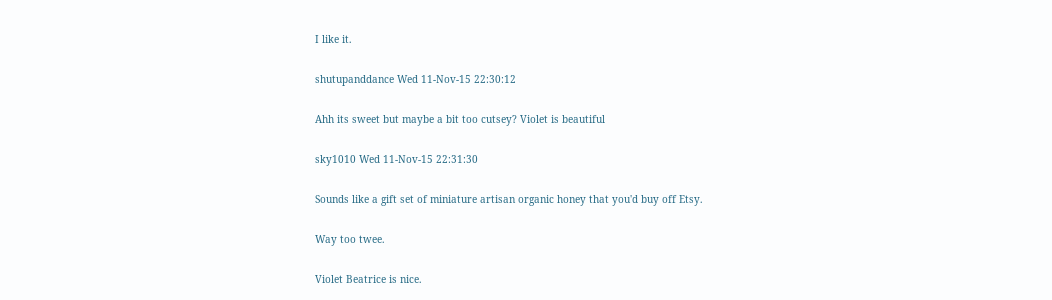I like it.

shutupanddance Wed 11-Nov-15 22:30:12

Ahh its sweet but maybe a bit too cutsey? Violet is beautiful

sky1010 Wed 11-Nov-15 22:31:30

Sounds like a gift set of miniature artisan organic honey that you'd buy off Etsy.

Way too twee.

Violet Beatrice is nice.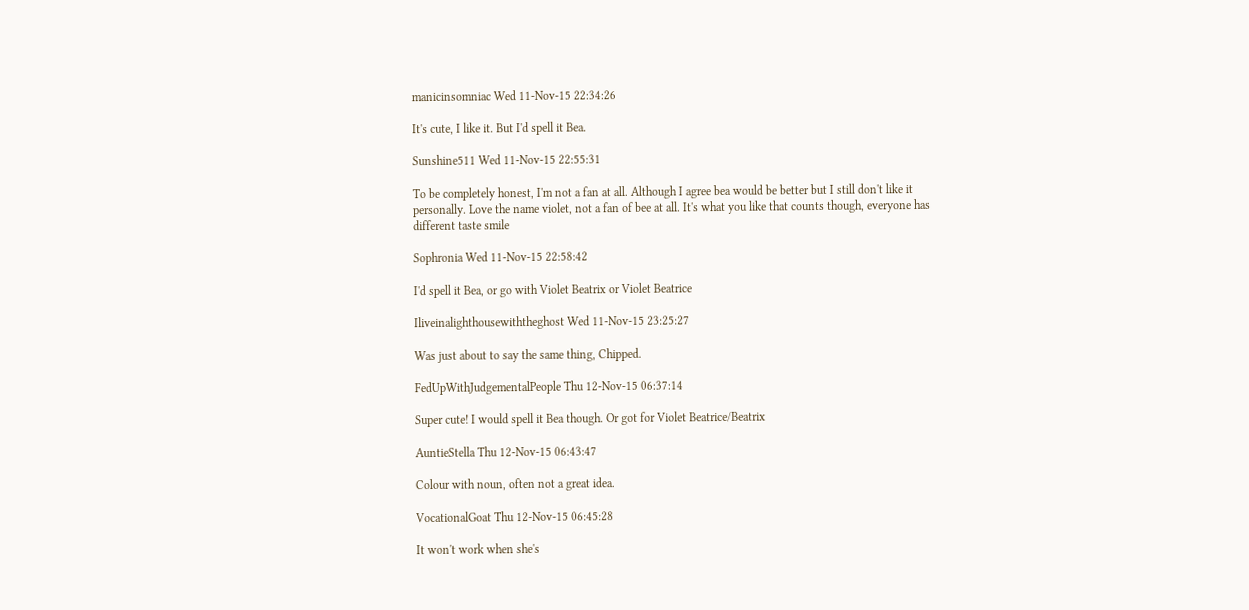manicinsomniac Wed 11-Nov-15 22:34:26

It's cute, I like it. But I'd spell it Bea.

Sunshine511 Wed 11-Nov-15 22:55:31

To be completely honest, I'm not a fan at all. Although I agree bea would be better but I still don't like it personally. Love the name violet, not a fan of bee at all. It's what you like that counts though, everyone has different taste smile

Sophronia Wed 11-Nov-15 22:58:42

I'd spell it Bea, or go with Violet Beatrix or Violet Beatrice

Iliveinalighthousewiththeghost Wed 11-Nov-15 23:25:27

Was just about to say the same thing, Chipped.

FedUpWithJudgementalPeople Thu 12-Nov-15 06:37:14

Super cute! I would spell it Bea though. Or got for Violet Beatrice/Beatrix

AuntieStella Thu 12-Nov-15 06:43:47

Colour with noun, often not a great idea.

VocationalGoat Thu 12-Nov-15 06:45:28

It won't work when she's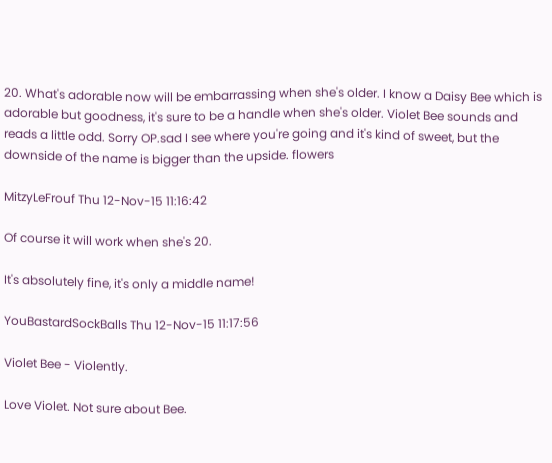20. What's adorable now will be embarrassing when she's older. I know a Daisy Bee which is adorable but goodness, it's sure to be a handle when she's older. Violet Bee sounds and reads a little odd. Sorry OP.sad I see where you're going and it's kind of sweet, but the downside of the name is bigger than the upside. flowers

MitzyLeFrouf Thu 12-Nov-15 11:16:42

Of course it will work when she's 20.

It's absolutely fine, it's only a middle name!

YouBastardSockBalls Thu 12-Nov-15 11:17:56

Violet Bee - Violently.

Love Violet. Not sure about Bee.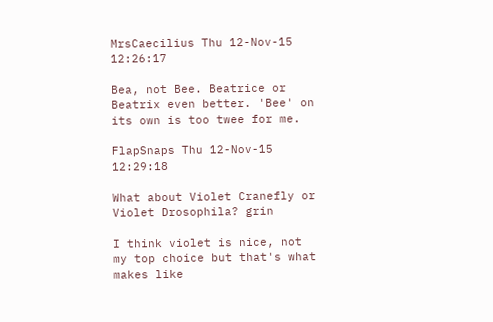MrsCaecilius Thu 12-Nov-15 12:26:17

Bea, not Bee. Beatrice or Beatrix even better. 'Bee' on its own is too twee for me.

FlapSnaps Thu 12-Nov-15 12:29:18

What about Violet Cranefly or Violet Drosophila? grin

I think violet is nice, not my top choice but that's what makes like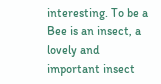interesting. To be a Bee is an insect, a lovely and important insect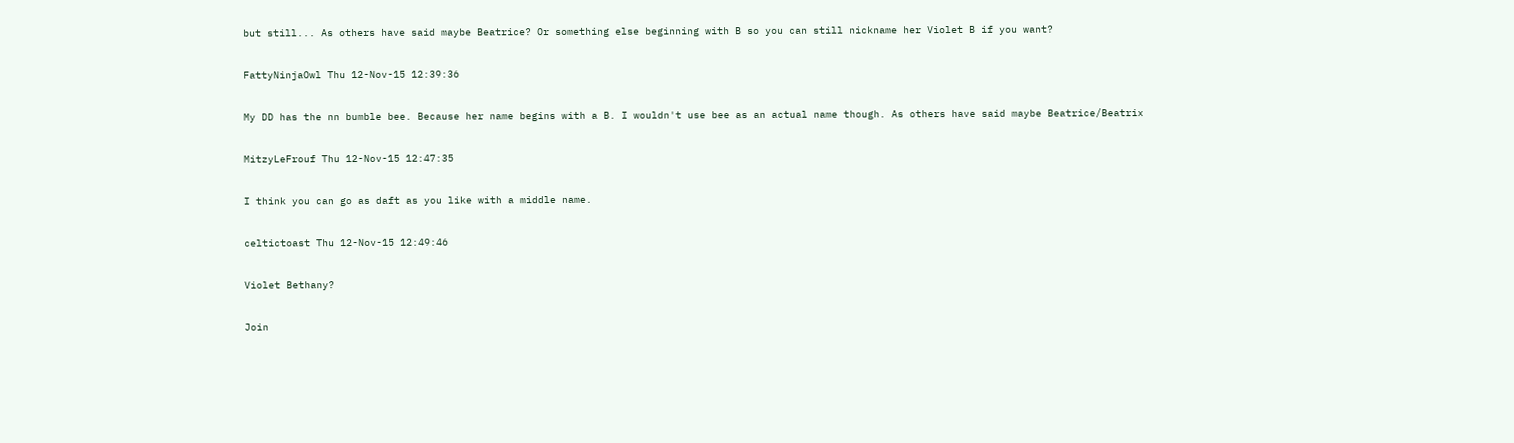but still... As others have said maybe Beatrice? Or something else beginning with B so you can still nickname her Violet B if you want?

FattyNinjaOwl Thu 12-Nov-15 12:39:36

My DD has the nn bumble bee. Because her name begins with a B. I wouldn't use bee as an actual name though. As others have said maybe Beatrice/Beatrix

MitzyLeFrouf Thu 12-Nov-15 12:47:35

I think you can go as daft as you like with a middle name.

celtictoast Thu 12-Nov-15 12:49:46

Violet Bethany?

Join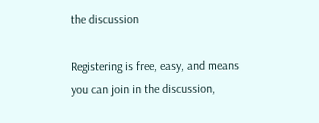the discussion

Registering is free, easy, and means you can join in the discussion,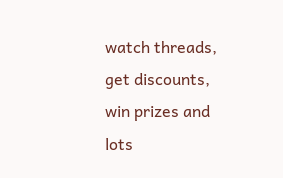watch threads, get discounts, win prizes and lots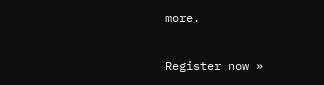more.

Register now »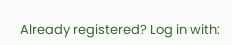Already registered? Log in with: